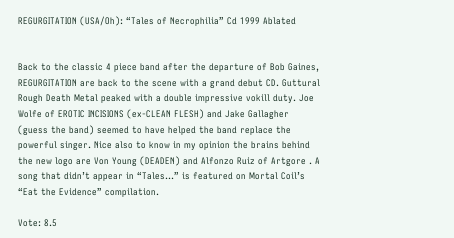REGURGITATION (USA/Oh): “Tales of Necrophilia” Cd 1999 Ablated


Back to the classic 4 piece band after the departure of Bob Gaines, REGURGITATION are back to the scene with a grand debut CD. Guttural Rough Death Metal peaked with a double impressive vokill duty. Joe Wolfe of EROTIC INCISIONS (ex-CLEAN FLESH) and Jake Gallagher (guess the band) seemed to have helped the band replace the powerful singer. Nice also to know in my opinion the brains behind the new logo are Von Young (DEADEN) and Alfonzo Ruiz of Artgore . A song that didn’t appear in “Tales…” is featured on Mortal Coil’s “Eat the Evidence” compilation.

Vote: 8.5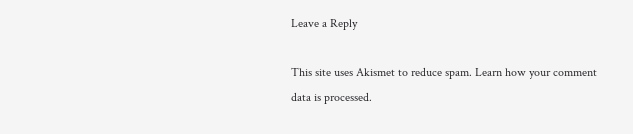Leave a Reply

This site uses Akismet to reduce spam. Learn how your comment data is processed.